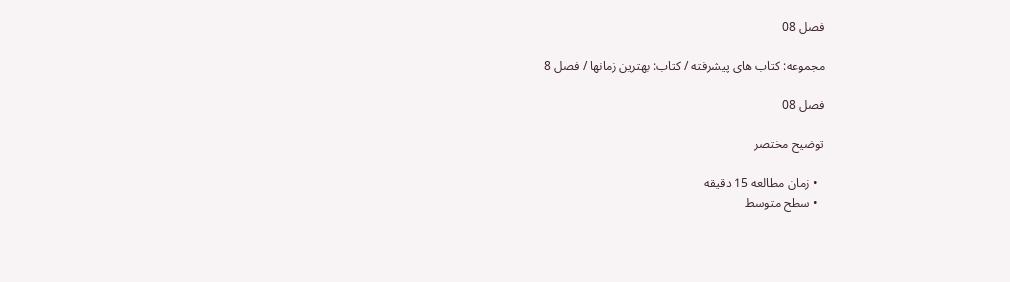فصل 08

مجموعه: کتاب های پیشرفته / کتاب: بهترین زمانها / فصل 8

فصل 08

توضیح مختصر

  • زمان مطالعه 15 دقیقه
  • سطح متوسط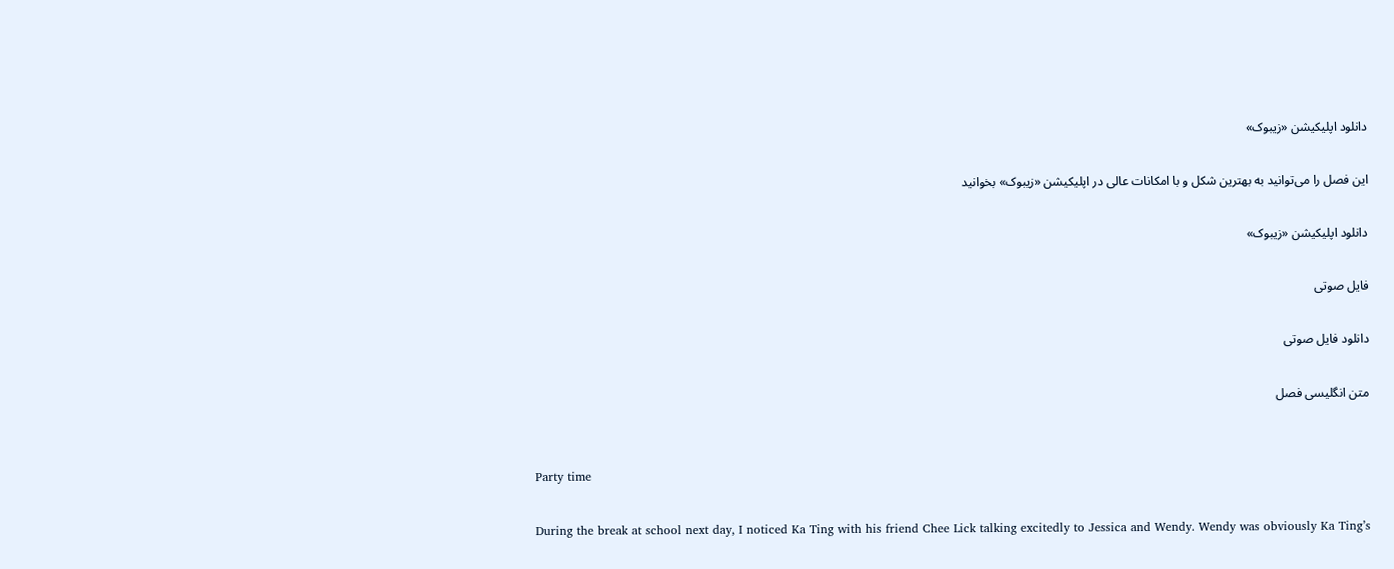دانلود اپلیکیشن «زیبوک»

این فصل را می‌توانید به بهترین شکل و با امکانات عالی در اپلیکیشن «زیبوک» بخوانید

دانلود اپلیکیشن «زیبوک»

فایل صوتی

دانلود فایل صوتی

متن انگلیسی فصل


Party time

During the break at school next day, I noticed Ka Ting with his friend Chee Lick talking excitedly to Jessica and Wendy. Wendy was obviously Ka Ting’s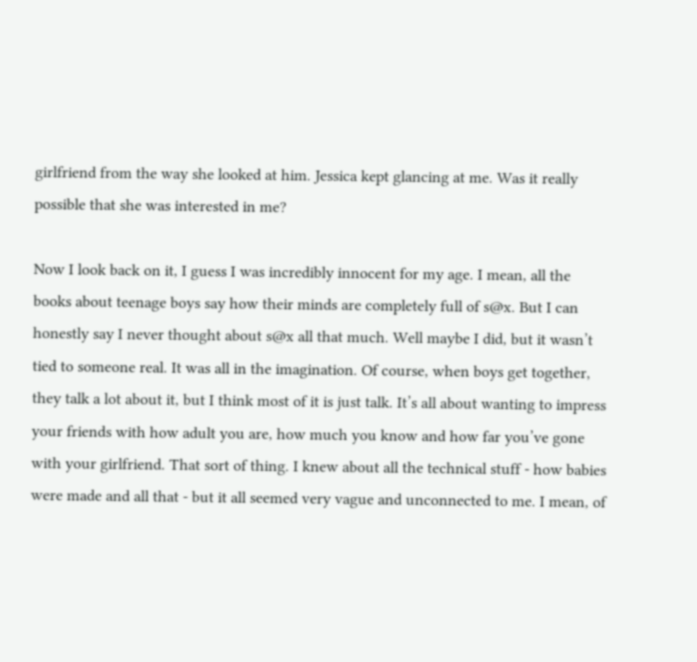girlfriend from the way she looked at him. Jessica kept glancing at me. Was it really possible that she was interested in me?

Now I look back on it, I guess I was incredibly innocent for my age. I mean, all the books about teenage boys say how their minds are completely full of s@x. But I can honestly say I never thought about s@x all that much. Well maybe I did, but it wasn’t tied to someone real. It was all in the imagination. Of course, when boys get together, they talk a lot about it, but I think most of it is just talk. It’s all about wanting to impress your friends with how adult you are, how much you know and how far you’ve gone with your girlfriend. That sort of thing. I knew about all the technical stuff - how babies were made and all that - but it all seemed very vague and unconnected to me. I mean, of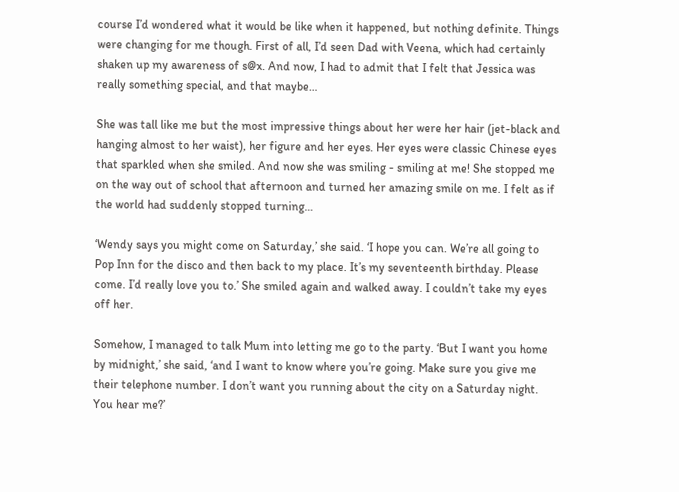course I’d wondered what it would be like when it happened, but nothing definite. Things were changing for me though. First of all, I’d seen Dad with Veena, which had certainly shaken up my awareness of s@x. And now, I had to admit that I felt that Jessica was really something special, and that maybe…

She was tall like me but the most impressive things about her were her hair (jet-black and hanging almost to her waist), her figure and her eyes. Her eyes were classic Chinese eyes that sparkled when she smiled. And now she was smiling - smiling at me! She stopped me on the way out of school that afternoon and turned her amazing smile on me. I felt as if the world had suddenly stopped turning…

‘Wendy says you might come on Saturday,’ she said. ‘I hope you can. We’re all going to Pop Inn for the disco and then back to my place. It’s my seventeenth birthday. Please come. I’d really love you to.’ She smiled again and walked away. I couldn’t take my eyes off her.

Somehow, I managed to talk Mum into letting me go to the party. ‘But I want you home by midnight,’ she said, ‘and I want to know where you’re going. Make sure you give me their telephone number. I don’t want you running about the city on a Saturday night. You hear me?’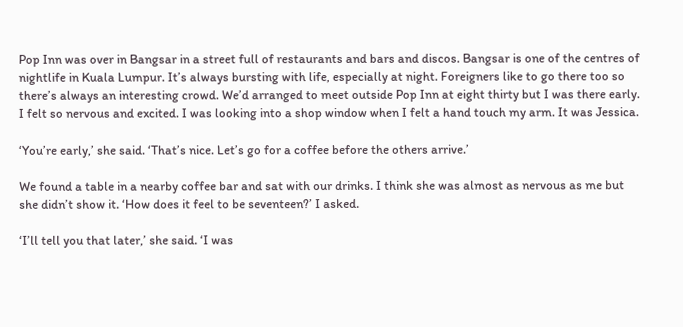Pop Inn was over in Bangsar in a street full of restaurants and bars and discos. Bangsar is one of the centres of nightlife in Kuala Lumpur. It’s always bursting with life, especially at night. Foreigners like to go there too so there’s always an interesting crowd. We’d arranged to meet outside Pop Inn at eight thirty but I was there early. I felt so nervous and excited. I was looking into a shop window when I felt a hand touch my arm. It was Jessica.

‘You’re early,’ she said. ‘That’s nice. Let’s go for a coffee before the others arrive.’

We found a table in a nearby coffee bar and sat with our drinks. I think she was almost as nervous as me but she didn’t show it. ‘How does it feel to be seventeen?’ I asked.

‘I’ll tell you that later,’ she said. ‘I was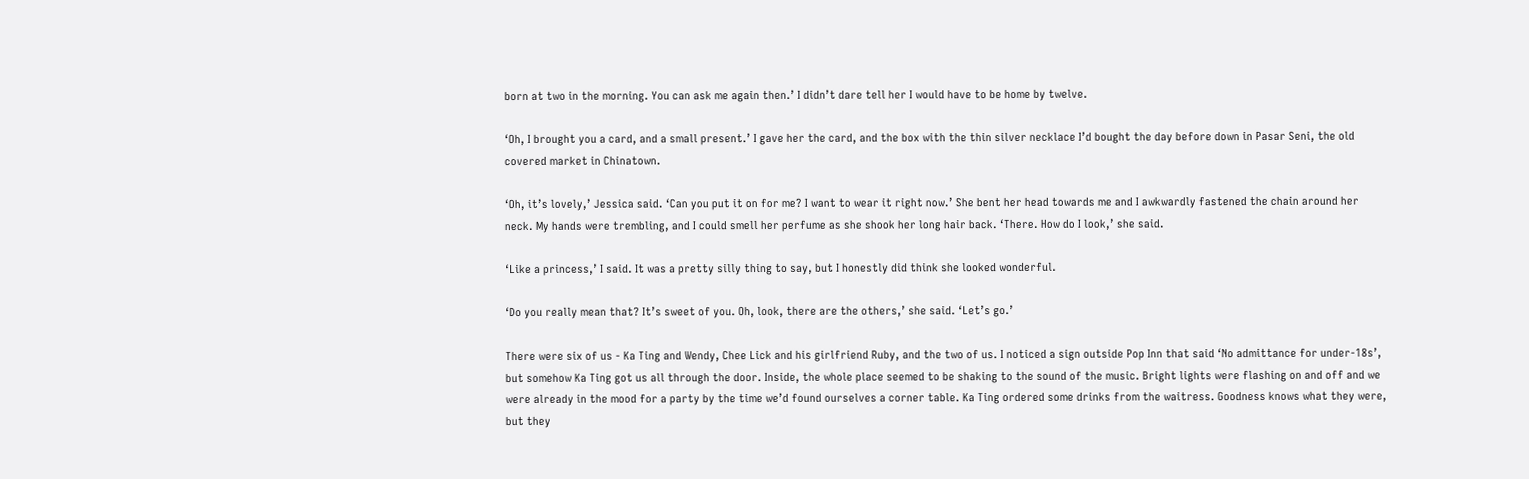born at two in the morning. You can ask me again then.’ I didn’t dare tell her I would have to be home by twelve.

‘Oh, I brought you a card, and a small present.’ I gave her the card, and the box with the thin silver necklace I’d bought the day before down in Pasar Seni, the old covered market in Chinatown.

‘Oh, it’s lovely,’ Jessica said. ‘Can you put it on for me? I want to wear it right now.’ She bent her head towards me and I awkwardly fastened the chain around her neck. My hands were trembling, and I could smell her perfume as she shook her long hair back. ‘There. How do I look,’ she said.

‘Like a princess,’ I said. It was a pretty silly thing to say, but I honestly did think she looked wonderful.

‘Do you really mean that? It’s sweet of you. Oh, look, there are the others,’ she said. ‘Let’s go.’

There were six of us - Ka Ting and Wendy, Chee Lick and his girlfriend Ruby, and the two of us. I noticed a sign outside Pop Inn that said ‘No admittance for under-18s’, but somehow Ka Ting got us all through the door. Inside, the whole place seemed to be shaking to the sound of the music. Bright lights were flashing on and off and we were already in the mood for a party by the time we’d found ourselves a corner table. Ka Ting ordered some drinks from the waitress. Goodness knows what they were, but they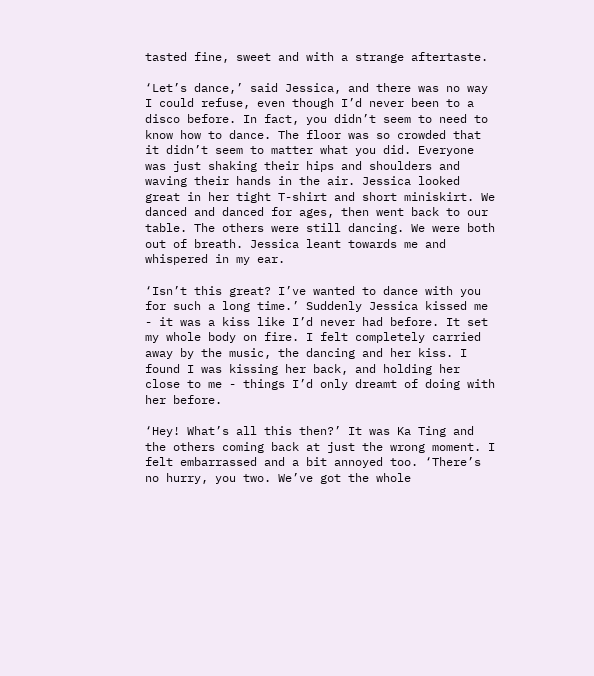tasted fine, sweet and with a strange aftertaste.

‘Let’s dance,’ said Jessica, and there was no way I could refuse, even though I’d never been to a disco before. In fact, you didn’t seem to need to know how to dance. The floor was so crowded that it didn’t seem to matter what you did. Everyone was just shaking their hips and shoulders and waving their hands in the air. Jessica looked great in her tight T-shirt and short miniskirt. We danced and danced for ages, then went back to our table. The others were still dancing. We were both out of breath. Jessica leant towards me and whispered in my ear.

‘Isn’t this great? I’ve wanted to dance with you for such a long time.’ Suddenly Jessica kissed me - it was a kiss like I’d never had before. It set my whole body on fire. I felt completely carried away by the music, the dancing and her kiss. I found I was kissing her back, and holding her close to me - things I’d only dreamt of doing with her before.

‘Hey! What’s all this then?’ It was Ka Ting and the others coming back at just the wrong moment. I felt embarrassed and a bit annoyed too. ‘There’s no hurry, you two. We’ve got the whole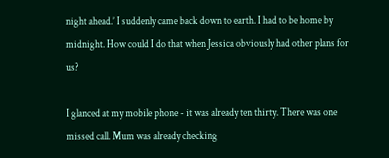night ahead.’ I suddenly came back down to earth. I had to be home by midnight. How could I do that when Jessica obviously had other plans for us?

I glanced at my mobile phone - it was already ten thirty. There was one missed call. Mum was already checking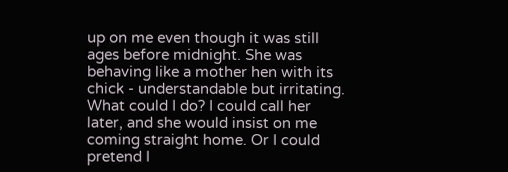up on me even though it was still ages before midnight. She was behaving like a mother hen with its chick - understandable but irritating. What could I do? I could call her later, and she would insist on me coming straight home. Or I could pretend I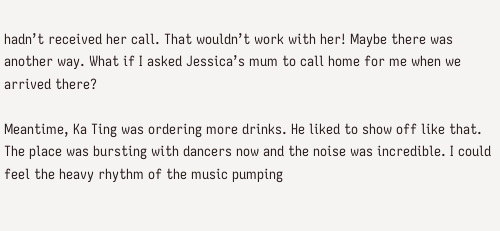hadn’t received her call. That wouldn’t work with her! Maybe there was another way. What if I asked Jessica’s mum to call home for me when we arrived there?

Meantime, Ka Ting was ordering more drinks. He liked to show off like that. The place was bursting with dancers now and the noise was incredible. I could feel the heavy rhythm of the music pumping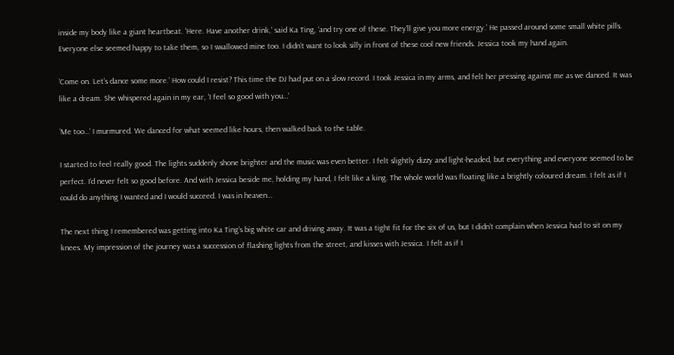inside my body like a giant heartbeat. ‘Here. Have another drink,’ said Ka Ting, ‘and try one of these. They’ll give you more energy.’ He passed around some small white pills. Everyone else seemed happy to take them, so I swallowed mine too. I didn’t want to look silly in front of these cool new friends. Jessica took my hand again.

‘Come on. Let’s dance some more.’ How could I resist? This time the DJ had put on a slow record. I took Jessica in my arms, and felt her pressing against me as we danced. It was like a dream. She whispered again in my ear, ‘I feel so good with you…’

‘Me too…’ I murmured. We danced for what seemed like hours, then walked back to the table.

I started to feel really good. The lights suddenly shone brighter and the music was even better. I felt slightly dizzy and light-headed, but everything and everyone seemed to be perfect. I’d never felt so good before. And with Jessica beside me, holding my hand, I felt like a king. The whole world was floating like a brightly coloured dream. I felt as if I could do anything I wanted and I would succeed. I was in heaven…

The next thing I remembered was getting into Ka Ting’s big white car and driving away. It was a tight fit for the six of us, but I didn’t complain when Jessica had to sit on my knees. My impression of the journey was a succession of flashing lights from the street, and kisses with Jessica. I felt as if I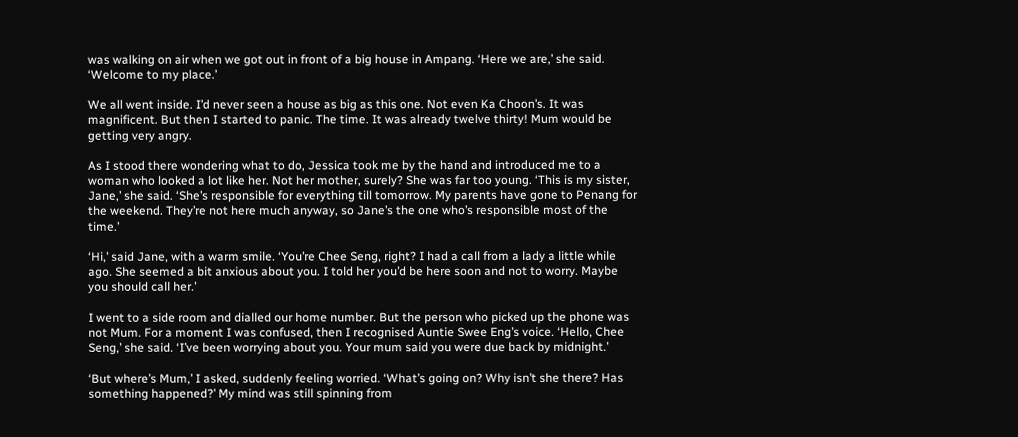was walking on air when we got out in front of a big house in Ampang. ‘Here we are,’ she said. ‘Welcome to my place.’

We all went inside. I’d never seen a house as big as this one. Not even Ka Choon’s. It was magnificent. But then I started to panic. The time. It was already twelve thirty! Mum would be getting very angry.

As I stood there wondering what to do, Jessica took me by the hand and introduced me to a woman who looked a lot like her. Not her mother, surely? She was far too young. ‘This is my sister, Jane,’ she said. ‘She’s responsible for everything till tomorrow. My parents have gone to Penang for the weekend. They’re not here much anyway, so Jane’s the one who’s responsible most of the time.’

‘Hi,’ said Jane, with a warm smile. ‘You’re Chee Seng, right? I had a call from a lady a little while ago. She seemed a bit anxious about you. I told her you’d be here soon and not to worry. Maybe you should call her.’

I went to a side room and dialled our home number. But the person who picked up the phone was not Mum. For a moment I was confused, then I recognised Auntie Swee Eng’s voice. ‘Hello, Chee Seng,’ she said. ‘I’ve been worrying about you. Your mum said you were due back by midnight.’

‘But where’s Mum,’ I asked, suddenly feeling worried. ‘What’s going on? Why isn’t she there? Has something happened?’ My mind was still spinning from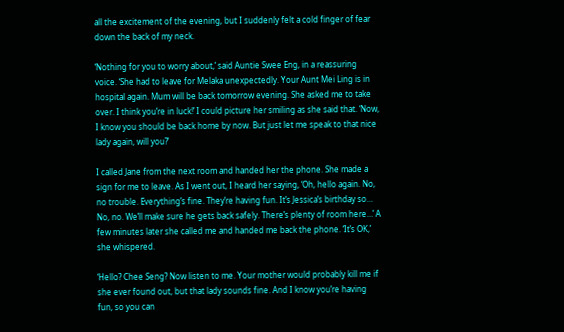all the excitement of the evening, but I suddenly felt a cold finger of fear down the back of my neck.

‘Nothing for you to worry about,’ said Auntie Swee Eng, in a reassuring voice. ‘She had to leave for Melaka unexpectedly. Your Aunt Mei Ling is in hospital again. Mum will be back tomorrow evening. She asked me to take over. I think you’re in luck!’ I could picture her smiling as she said that. ‘Now, I know you should be back home by now. But just let me speak to that nice lady again, will you?’

I called Jane from the next room and handed her the phone. She made a sign for me to leave. As I went out, I heard her saying, ‘Oh, hello again. No, no trouble. Everything’s fine. They’re having fun. It’s Jessica’s birthday so… No, no. We’ll make sure he gets back safely. There’s plenty of room here…’ A few minutes later she called me and handed me back the phone. ‘It’s OK,’ she whispered.

‘Hello? Chee Seng? Now listen to me. Your mother would probably kill me if she ever found out, but that lady sounds fine. And I know you’re having fun, so you can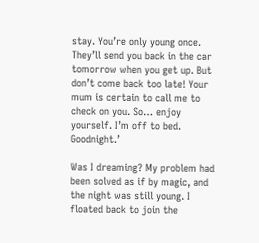stay. You’re only young once. They’ll send you back in the car tomorrow when you get up. But don’t come back too late! Your mum is certain to call me to check on you. So… enjoy yourself. I’m off to bed. Goodnight.’

Was I dreaming? My problem had been solved as if by magic, and the night was still young. I floated back to join the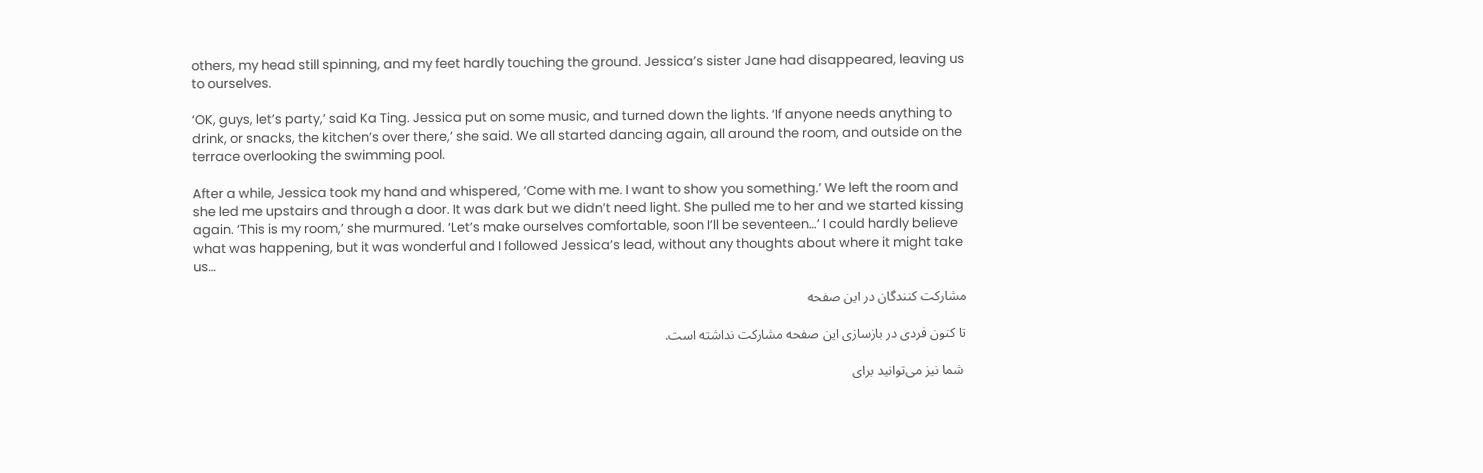others, my head still spinning, and my feet hardly touching the ground. Jessica’s sister Jane had disappeared, leaving us to ourselves.

‘OK, guys, let’s party,’ said Ka Ting. Jessica put on some music, and turned down the lights. ‘If anyone needs anything to drink, or snacks, the kitchen’s over there,’ she said. We all started dancing again, all around the room, and outside on the terrace overlooking the swimming pool.

After a while, Jessica took my hand and whispered, ‘Come with me. I want to show you something.’ We left the room and she led me upstairs and through a door. It was dark but we didn’t need light. She pulled me to her and we started kissing again. ‘This is my room,’ she murmured. ‘Let’s make ourselves comfortable, soon I’ll be seventeen…’ I could hardly believe what was happening, but it was wonderful and I followed Jessica’s lead, without any thoughts about where it might take us…

مشارکت کنندگان در این صفحه

تا کنون فردی در بازسازی این صفحه مشارکت نداشته است.

 شما نیز می‌توانید برای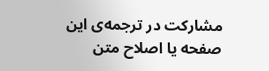مشارکت در ترجمه‌ی این صفحه یا اصلاح متن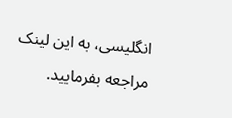انگلیسی، به این لینک مراجعه بفرمایید.